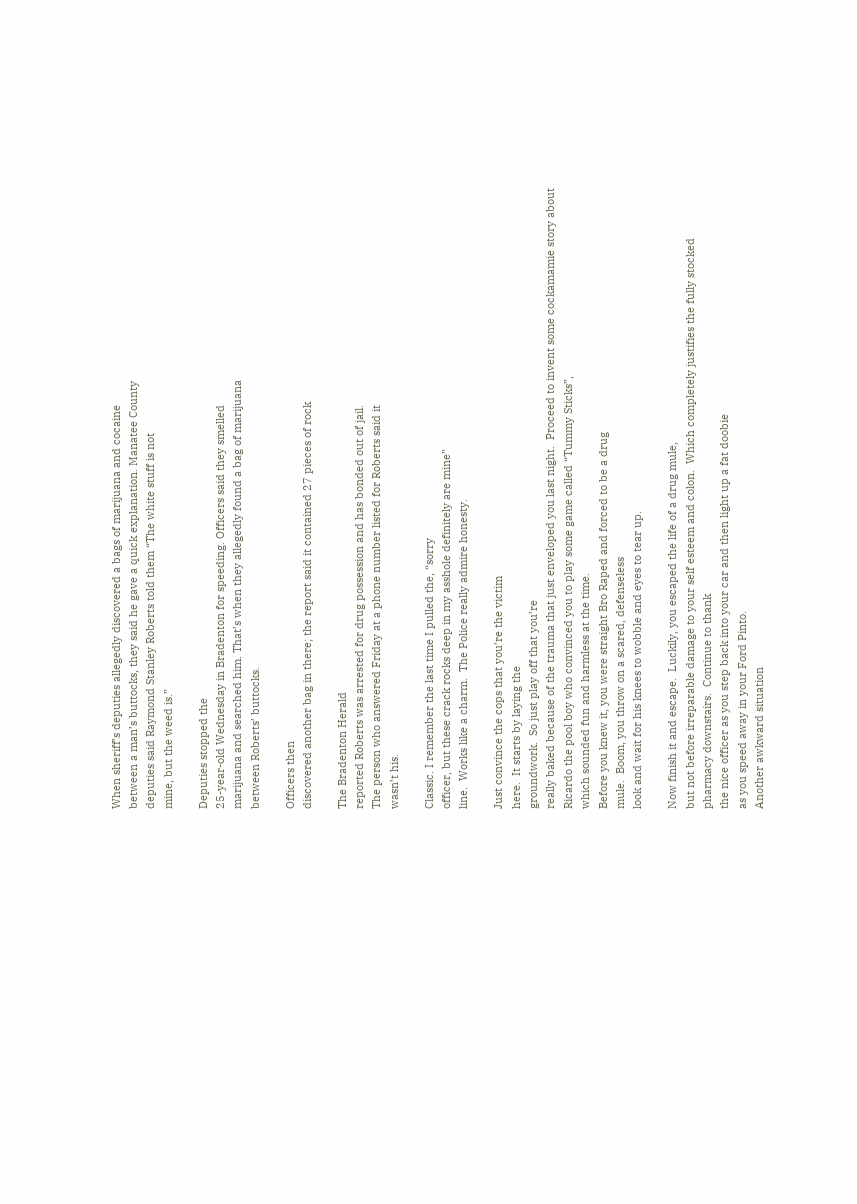When sheriff’s deputies allegedly discovered a bags of marijuana and cocaine
between a man’s buttocks, they said he gave a quick explanation. Manatee County
deputies said Raymond Stanley Roberts told them “The white stuff is not
mine, but the weed is.”

Deputies stopped the
25-year-old Wednesday in Bradenton for speeding. Officers said they smelled
marijuana and searched him. That’s when they allegedly found a bag of marijuana
between Roberts’ buttocks.

Officers then
discovered another bag in there; the report said it contained 27 pieces of rock

The Bradenton Herald
reported Roberts was arrested for drug possession and has bonded out of jail.
The person who answered Friday at a phone number listed for Roberts said it
wasn’t his.

Classic. I remember the last time I pulled the, “sorry
officer, but these crack rocks deep in my asshole definitely are mine”
line.  Works like a charm.  The Police really admire honesty.

Just convince the cops that you’re the victim
here.  It starts by laying the
groundwork.  So just play off that you’re
really baked because of the trauma that just enveloped you last night.  Proceed to invent some cockamamie story about
Ricardo the pool boy who convinced you to play some game called “Tummy Sticks”,
which sounded fun and harmless at the time.
Before you knew it, you were straight Bro Raped and forced to be a drug
mule.  Boom, you throw on a scared, defenseless
look and wait for his knees to wobble and eyes to tear up.

Now finish it and escape.  Luckily, you escaped the life of a drug mule,
but not before irreparable damage to your self esteem and colon.  Which completely justifies the fully stocked
pharmacy downstairs.  Continue to thank
the nice officer as you step back into your car and then light up a fat doobie
as you speed away in your Ford Pinto.
Another awkward situation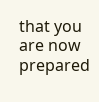that you are now prepared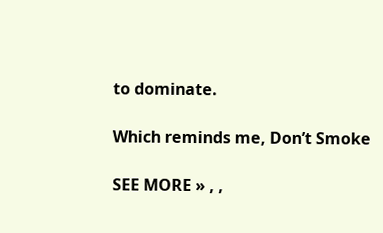to dominate.

Which reminds me, Don’t Smoke

SEE MORE » , ,